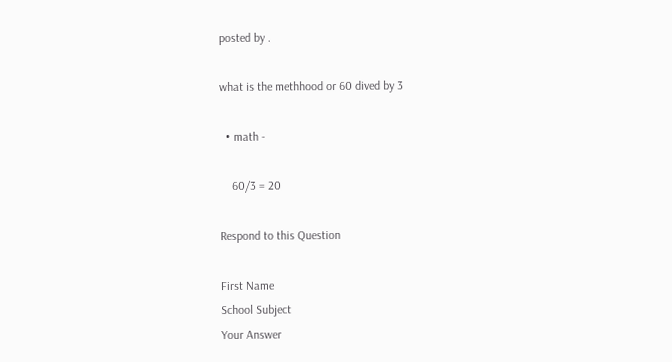posted by .

what is the methhood or 60 dived by 3

  • math -

    60/3 = 20

Respond to this Question

First Name
School Subject
Your Answer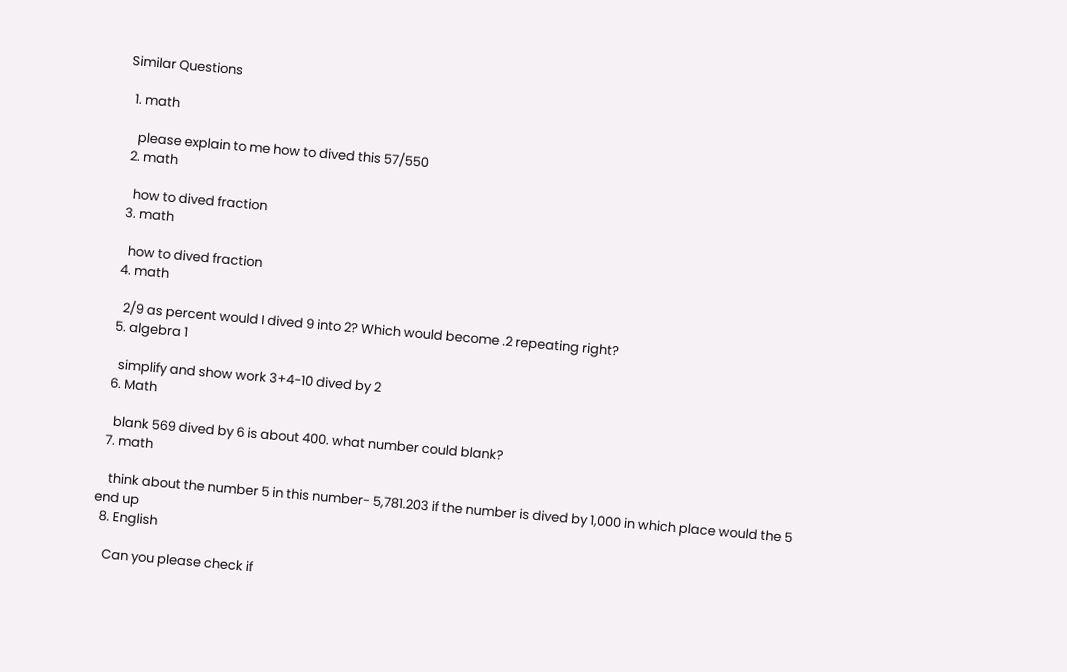Similar Questions

  1. math

    please explain to me how to dived this 57/550
  2. math

    how to dived fraction
  3. math

    how to dived fraction
  4. math

    2/9 as percent would I dived 9 into 2? Which would become .2 repeating right?
  5. algebra 1

    simplify and show work 3+4-10 dived by 2
  6. Math

    blank 569 dived by 6 is about 400. what number could blank?
  7. math

    think about the number 5 in this number- 5,781.203 if the number is dived by 1,000 in which place would the 5 end up
  8. English

    Can you please check if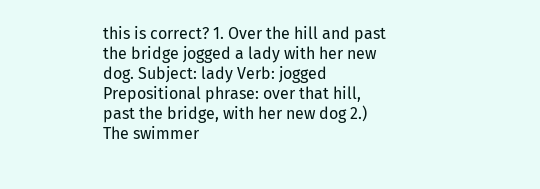this is correct? 1. Over the hill and past the bridge jogged a lady with her new dog. Subject: lady Verb: jogged Prepositional phrase: over that hill, past the bridge, with her new dog 2.) The swimmer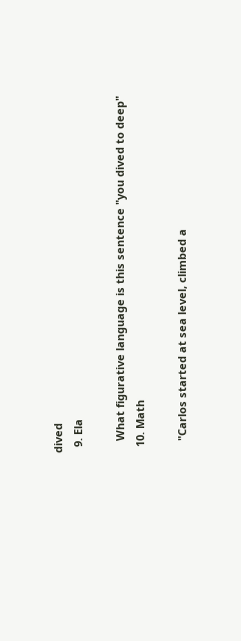dived
  9. Ela

    What figurative language is this sentence "you dived to deep"
  10. Math

    "Carlos started at sea level, climbed a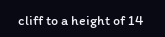cliff to a height of 14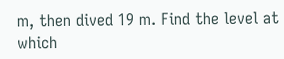m, then dived 19 m. Find the level at which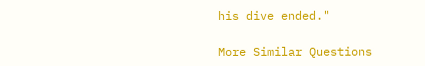his dive ended."

More Similar Questions